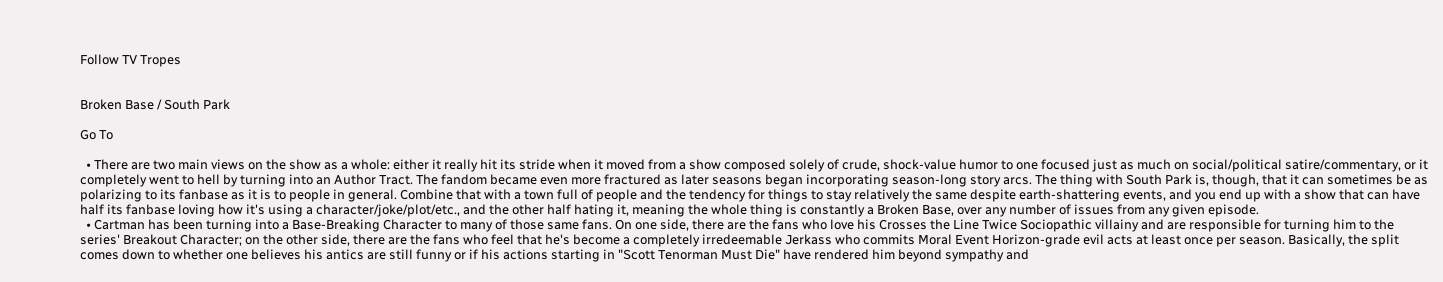Follow TV Tropes


Broken Base / South Park

Go To

  • There are two main views on the show as a whole: either it really hit its stride when it moved from a show composed solely of crude, shock-value humor to one focused just as much on social/political satire/commentary, or it completely went to hell by turning into an Author Tract. The fandom became even more fractured as later seasons began incorporating season-long story arcs. The thing with South Park is, though, that it can sometimes be as polarizing to its fanbase as it is to people in general. Combine that with a town full of people and the tendency for things to stay relatively the same despite earth-shattering events, and you end up with a show that can have half its fanbase loving how it's using a character/joke/plot/etc., and the other half hating it, meaning the whole thing is constantly a Broken Base, over any number of issues from any given episode.
  • Cartman has been turning into a Base-Breaking Character to many of those same fans. On one side, there are the fans who love his Crosses the Line Twice Sociopathic villainy and are responsible for turning him to the series' Breakout Character; on the other side, there are the fans who feel that he's become a completely irredeemable Jerkass who commits Moral Event Horizon-grade evil acts at least once per season. Basically, the split comes down to whether one believes his antics are still funny or if his actions starting in "Scott Tenorman Must Die" have rendered him beyond sympathy and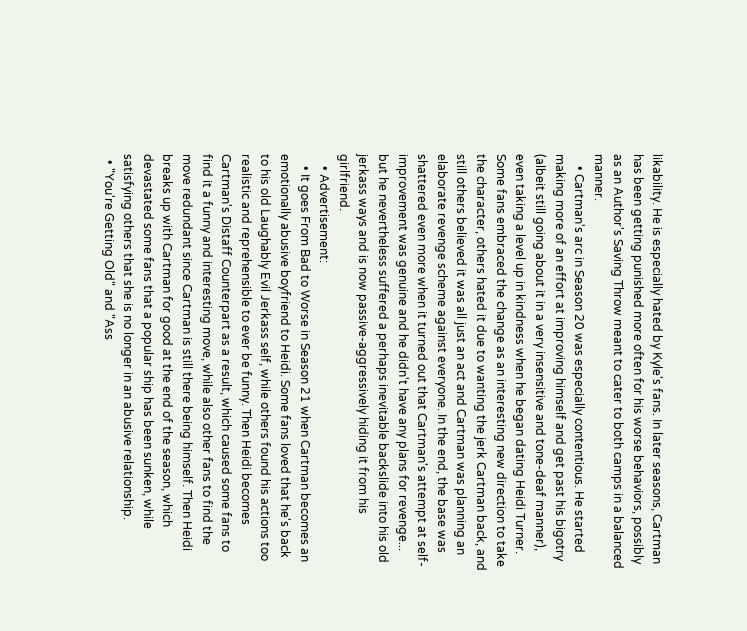likability. He is especially hated by Kyle's fans. In later seasons, Cartman has been getting punished more often for his worse behaviors, possibly as an Author's Saving Throw meant to cater to both camps in a balanced manner.
    • Cartman's arc in Season 20 was especially contentious. He started making more of an effort at improving himself and get past his bigotry (albeit still going about it in a very insensitive and tone-deaf manner), even taking a level up in kindness when he began dating Heidi Turner. Some fans embraced the change as an interesting new direction to take the character, others hated it due to wanting the jerk Cartman back, and still others believed it was all just an act and Cartman was planning an elaborate revenge scheme against everyone. In the end, the base was shattered even more when it turned out that Cartman's attempt at self-improvement was genuine and he didn't have any plans for revenge... but he nevertheless suffered a perhaps inevitable backslide into his old jerkass ways and is now passive-aggressively hiding it from his girlfriend.
    • Advertisement:
    • It goes From Bad to Worse in Season 21 when Cartman becomes an emotionally abusive boyfriend to Heidi. Some fans loved that he's back to his old Laughably Evil Jerkass self, while others found his actions too realistic and reprehensible to ever be funny. Then Heidi becomes Cartman's Distaff Counterpart as a result, which caused some fans to find it a funny and interesting move, while also other fans to find the move redundant since Cartman is still there being himself. Then Heidi breaks up with Cartman for good at the end of the season, which devastated some fans that a popular ship has been sunken, while satisfying others that she is no longer in an abusive relationship.
  • "You're Getting Old" and "Ass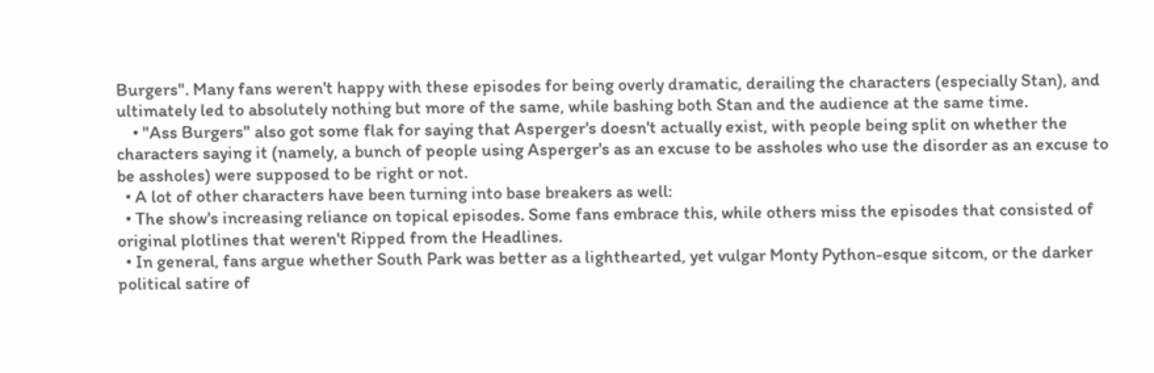Burgers". Many fans weren't happy with these episodes for being overly dramatic, derailing the characters (especially Stan), and ultimately led to absolutely nothing but more of the same, while bashing both Stan and the audience at the same time.
    • "Ass Burgers" also got some flak for saying that Asperger's doesn't actually exist, with people being split on whether the characters saying it (namely, a bunch of people using Asperger's as an excuse to be assholes who use the disorder as an excuse to be assholes) were supposed to be right or not.
  • A lot of other characters have been turning into base breakers as well:
  • The show's increasing reliance on topical episodes. Some fans embrace this, while others miss the episodes that consisted of original plotlines that weren't Ripped from the Headlines.
  • In general, fans argue whether South Park was better as a lighthearted, yet vulgar Monty Python-esque sitcom, or the darker political satire of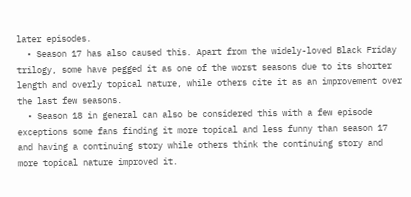later episodes.
  • Season 17 has also caused this. Apart from the widely-loved Black Friday trilogy, some have pegged it as one of the worst seasons due to its shorter length and overly topical nature, while others cite it as an improvement over the last few seasons.
  • Season 18 in general can also be considered this with a few episode exceptions some fans finding it more topical and less funny than season 17 and having a continuing story while others think the continuing story and more topical nature improved it.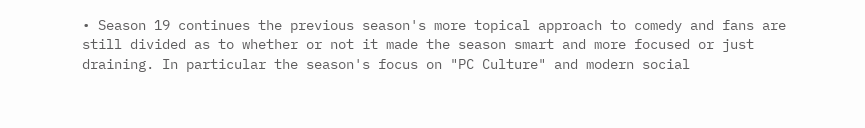• Season 19 continues the previous season's more topical approach to comedy and fans are still divided as to whether or not it made the season smart and more focused or just draining. In particular the season's focus on "PC Culture" and modern social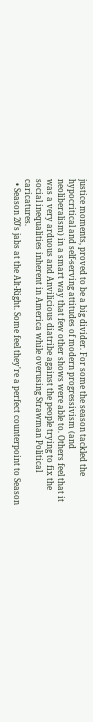justice moments, proved to be a big divider. For some the season tackled the hypocritical and self-serving attitudes of modern progressivism (and neoliberalism) in a smart way that few other shows were able to. Others feel that it was a very arduous and Anvilicious diatribe against the people trying to fix the social inequalities inherent in America while overusing Strawman Political caricatures.
  • Season 20's jabs at the Alt-Right. Some feel they're a perfect counterpoint to Season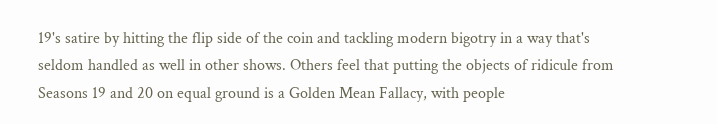19's satire by hitting the flip side of the coin and tackling modern bigotry in a way that's seldom handled as well in other shows. Others feel that putting the objects of ridicule from Seasons 19 and 20 on equal ground is a Golden Mean Fallacy, with people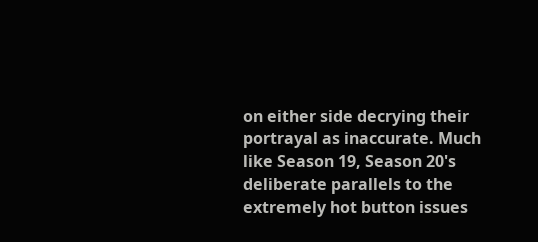on either side decrying their portrayal as inaccurate. Much like Season 19, Season 20's deliberate parallels to the extremely hot button issues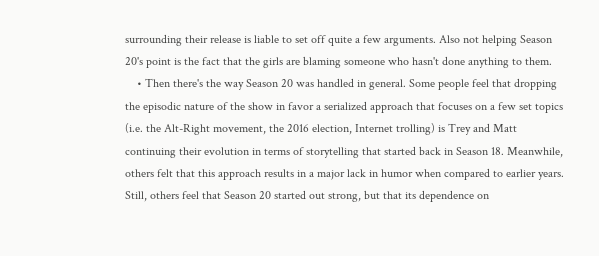surrounding their release is liable to set off quite a few arguments. Also not helping Season 20's point is the fact that the girls are blaming someone who hasn't done anything to them.
    • Then there's the way Season 20 was handled in general. Some people feel that dropping the episodic nature of the show in favor a serialized approach that focuses on a few set topics (i.e. the Alt-Right movement, the 2016 election, Internet trolling) is Trey and Matt continuing their evolution in terms of storytelling that started back in Season 18. Meanwhile, others felt that this approach results in a major lack in humor when compared to earlier years. Still, others feel that Season 20 started out strong, but that its dependence on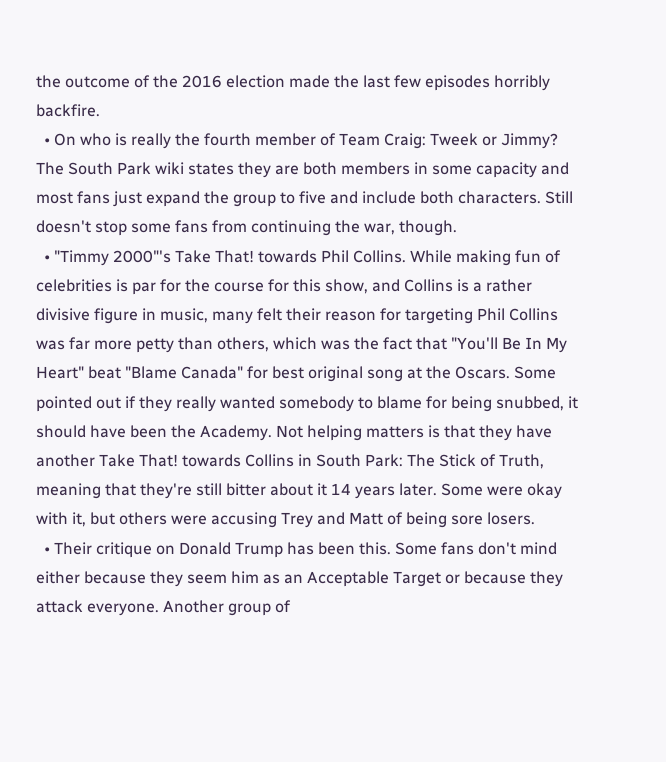the outcome of the 2016 election made the last few episodes horribly backfire.
  • On who is really the fourth member of Team Craig: Tweek or Jimmy? The South Park wiki states they are both members in some capacity and most fans just expand the group to five and include both characters. Still doesn't stop some fans from continuing the war, though.
  • "Timmy 2000"'s Take That! towards Phil Collins. While making fun of celebrities is par for the course for this show, and Collins is a rather divisive figure in music, many felt their reason for targeting Phil Collins was far more petty than others, which was the fact that "You'll Be In My Heart" beat "Blame Canada" for best original song at the Oscars. Some pointed out if they really wanted somebody to blame for being snubbed, it should have been the Academy. Not helping matters is that they have another Take That! towards Collins in South Park: The Stick of Truth, meaning that they're still bitter about it 14 years later. Some were okay with it, but others were accusing Trey and Matt of being sore losers.
  • Their critique on Donald Trump has been this. Some fans don't mind either because they seem him as an Acceptable Target or because they attack everyone. Another group of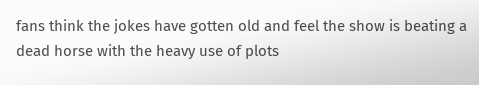fans think the jokes have gotten old and feel the show is beating a dead horse with the heavy use of plots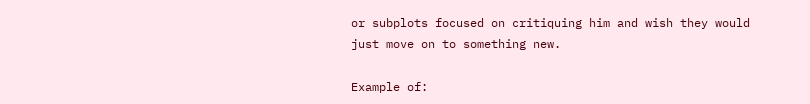or subplots focused on critiquing him and wish they would just move on to something new.

Example of: